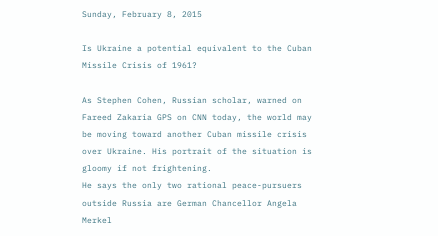Sunday, February 8, 2015

Is Ukraine a potential equivalent to the Cuban Missile Crisis of 1961?

As Stephen Cohen, Russian scholar, warned on Fareed Zakaria GPS on CNN today, the world may be moving toward another Cuban missile crisis over Ukraine. His portrait of the situation is gloomy if not frightening.
He says the only two rational peace-pursuers outside Russia are German Chancellor Angela Merkel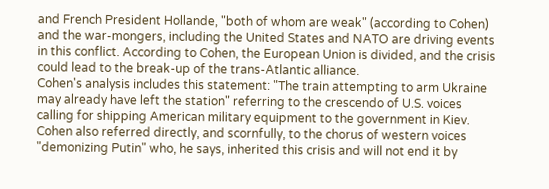and French President Hollande, "both of whom are weak" (according to Cohen) and the war-mongers, including the United States and NATO are driving events in this conflict. According to Cohen, the European Union is divided, and the crisis could lead to the break-up of the trans-Atlantic alliance.
Cohen's analysis includes this statement: "The train attempting to arm Ukraine may already have left the station" referring to the crescendo of U.S. voices calling for shipping American military equipment to the government in Kiev. Cohen also referred directly, and scornfully, to the chorus of western voices "demonizing Putin" who, he says, inherited this crisis and will not end it by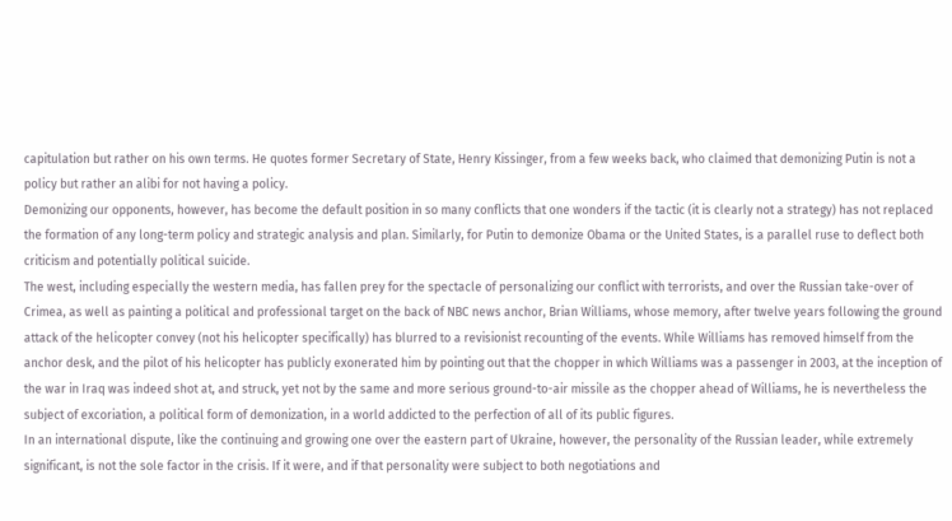capitulation but rather on his own terms. He quotes former Secretary of State, Henry Kissinger, from a few weeks back, who claimed that demonizing Putin is not a policy but rather an alibi for not having a policy.
Demonizing our opponents, however, has become the default position in so many conflicts that one wonders if the tactic (it is clearly not a strategy) has not replaced the formation of any long-term policy and strategic analysis and plan. Similarly, for Putin to demonize Obama or the United States, is a parallel ruse to deflect both criticism and potentially political suicide.
The west, including especially the western media, has fallen prey for the spectacle of personalizing our conflict with terrorists, and over the Russian take-over of Crimea, as well as painting a political and professional target on the back of NBC news anchor, Brian Williams, whose memory, after twelve years following the ground attack of the helicopter convey (not his helicopter specifically) has blurred to a revisionist recounting of the events. While Williams has removed himself from the anchor desk, and the pilot of his helicopter has publicly exonerated him by pointing out that the chopper in which Williams was a passenger in 2003, at the inception of the war in Iraq was indeed shot at, and struck, yet not by the same and more serious ground-to-air missile as the chopper ahead of Williams, he is nevertheless the subject of excoriation, a political form of demonization, in a world addicted to the perfection of all of its public figures.
In an international dispute, like the continuing and growing one over the eastern part of Ukraine, however, the personality of the Russian leader, while extremely significant, is not the sole factor in the crisis. If it were, and if that personality were subject to both negotiations and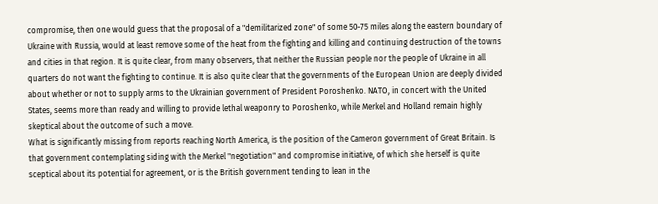compromise, then one would guess that the proposal of a "demilitarized zone" of some 50-75 miles along the eastern boundary of Ukraine with Russia, would at least remove some of the heat from the fighting and killing and continuing destruction of the towns and cities in that region. It is quite clear, from many observers, that neither the Russian people nor the people of Ukraine in all quarters do not want the fighting to continue. It is also quite clear that the governments of the European Union are deeply divided about whether or not to supply arms to the Ukrainian government of President Poroshenko. NATO, in concert with the United States, seems more than ready and willing to provide lethal weaponry to Poroshenko, while Merkel and Holland remain highly skeptical about the outcome of such a move.
What is significantly missing from reports reaching North America, is the position of the Cameron government of Great Britain. Is that government contemplating siding with the Merkel "negotiation" and compromise initiative, of which she herself is quite sceptical about its potential for agreement, or is the British government tending to lean in the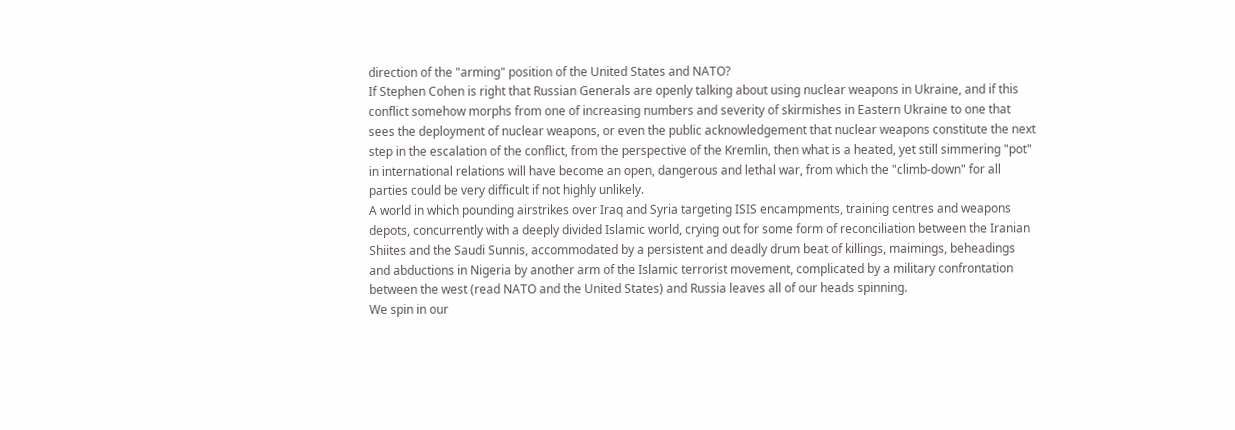direction of the "arming" position of the United States and NATO?
If Stephen Cohen is right that Russian Generals are openly talking about using nuclear weapons in Ukraine, and if this conflict somehow morphs from one of increasing numbers and severity of skirmishes in Eastern Ukraine to one that sees the deployment of nuclear weapons, or even the public acknowledgement that nuclear weapons constitute the next step in the escalation of the conflict, from the perspective of the Kremlin, then what is a heated, yet still simmering "pot" in international relations will have become an open, dangerous and lethal war, from which the "climb-down" for all parties could be very difficult if not highly unlikely.
A world in which pounding airstrikes over Iraq and Syria targeting ISIS encampments, training centres and weapons depots, concurrently with a deeply divided Islamic world, crying out for some form of reconciliation between the Iranian Shiites and the Saudi Sunnis, accommodated by a persistent and deadly drum beat of killings, maimings, beheadings and abductions in Nigeria by another arm of the Islamic terrorist movement, complicated by a military confrontation between the west (read NATO and the United States) and Russia leaves all of our heads spinning.
We spin in our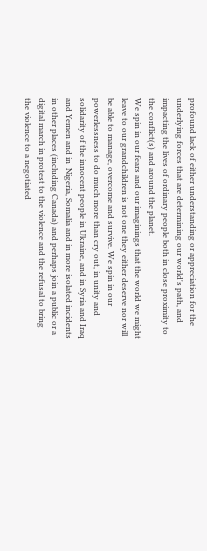profound lack of either understanding or appreciation for the underlying forces that are determining our world's path, and impacting the lives of ordinary people both in close proximity to the conflict(s) and around the planet.
We spin in our fears and our imaginings that the world we might leave to our grandchildren is not one they either deserve nor will be able to manage, overcome and survive. We spin in our powerlessness to do much more than cry out, in unity and solidarity of the innocent people in Ukraine, and in Syria and Iraq and Yemen and in  Nigeria, Somalia and in more isolated incidents in other places (including Canada) and perhaps join a public or a digital march in protest to the violence and the refusal to bring the violence to a negotiated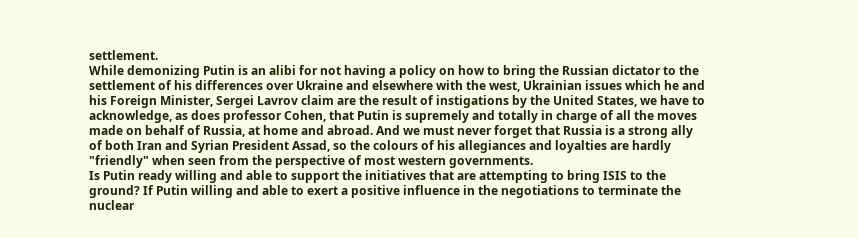settlement.
While demonizing Putin is an alibi for not having a policy on how to bring the Russian dictator to the settlement of his differences over Ukraine and elsewhere with the west, Ukrainian issues which he and his Foreign Minister, Sergei Lavrov claim are the result of instigations by the United States, we have to acknowledge, as does professor Cohen, that Putin is supremely and totally in charge of all the moves made on behalf of Russia, at home and abroad. And we must never forget that Russia is a strong ally of both Iran and Syrian President Assad, so the colours of his allegiances and loyalties are hardly "friendly" when seen from the perspective of most western governments.
Is Putin ready willing and able to support the initiatives that are attempting to bring ISIS to the ground? If Putin willing and able to exert a positive influence in the negotiations to terminate the nuclear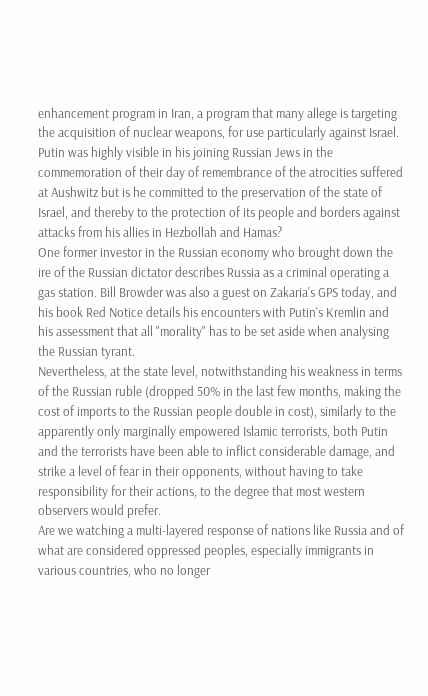enhancement program in Iran, a program that many allege is targeting the acquisition of nuclear weapons, for use particularly against Israel. Putin was highly visible in his joining Russian Jews in the commemoration of their day of remembrance of the atrocities suffered at Aushwitz but is he committed to the preservation of the state of Israel, and thereby to the protection of its people and borders against attacks from his allies in Hezbollah and Hamas?
One former investor in the Russian economy who brought down the ire of the Russian dictator describes Russia as a criminal operating a gas station. Bill Browder was also a guest on Zakaria's GPS today, and his book Red Notice details his encounters with Putin's Kremlin and his assessment that all "morality" has to be set aside when analysing the Russian tyrant.
Nevertheless, at the state level, notwithstanding his weakness in terms of the Russian ruble (dropped 50% in the last few months, making the cost of imports to the Russian people double in cost), similarly to the apparently only marginally empowered Islamic terrorists, both Putin and the terrorists have been able to inflict considerable damage, and strike a level of fear in their opponents, without having to take responsibility for their actions, to the degree that most western observers would prefer.
Are we watching a multi-layered response of nations like Russia and of what are considered oppressed peoples, especially immigrants in various countries, who no longer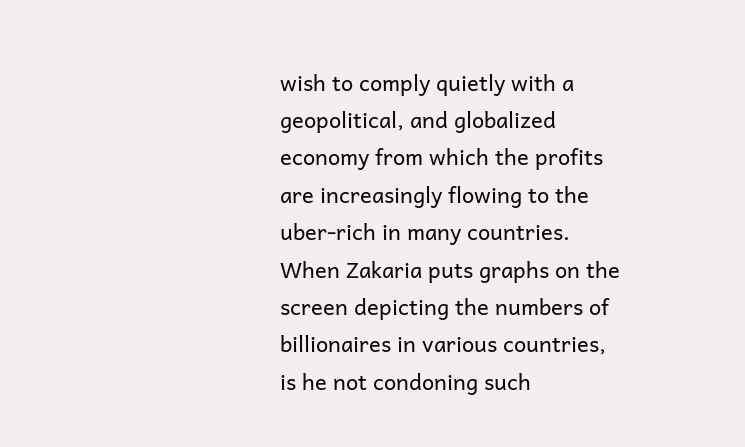wish to comply quietly with a geopolitical, and globalized economy from which the profits are increasingly flowing to the uber-rich in many countries. When Zakaria puts graphs on the screen depicting the numbers of billionaires in various countries, is he not condoning such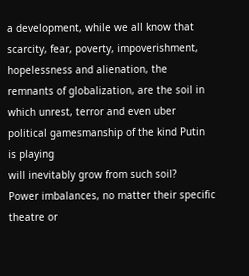a development, while we all know that scarcity, fear, poverty, impoverishment, hopelessness and alienation, the remnants of globalization, are the soil in which unrest, terror and even uber political gamesmanship of the kind Putin is playing
will inevitably grow from such soil?
Power imbalances, no matter their specific theatre or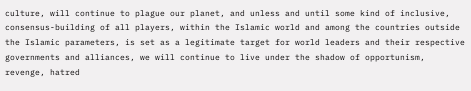culture, will continue to plague our planet, and unless and until some kind of inclusive, consensus-building of all players, within the Islamic world and among the countries outside the Islamic parameters, is set as a legitimate target for world leaders and their respective governments and alliances, we will continue to live under the shadow of opportunism, revenge, hatred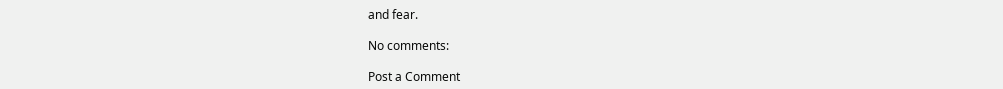and fear.

No comments:

Post a Comment